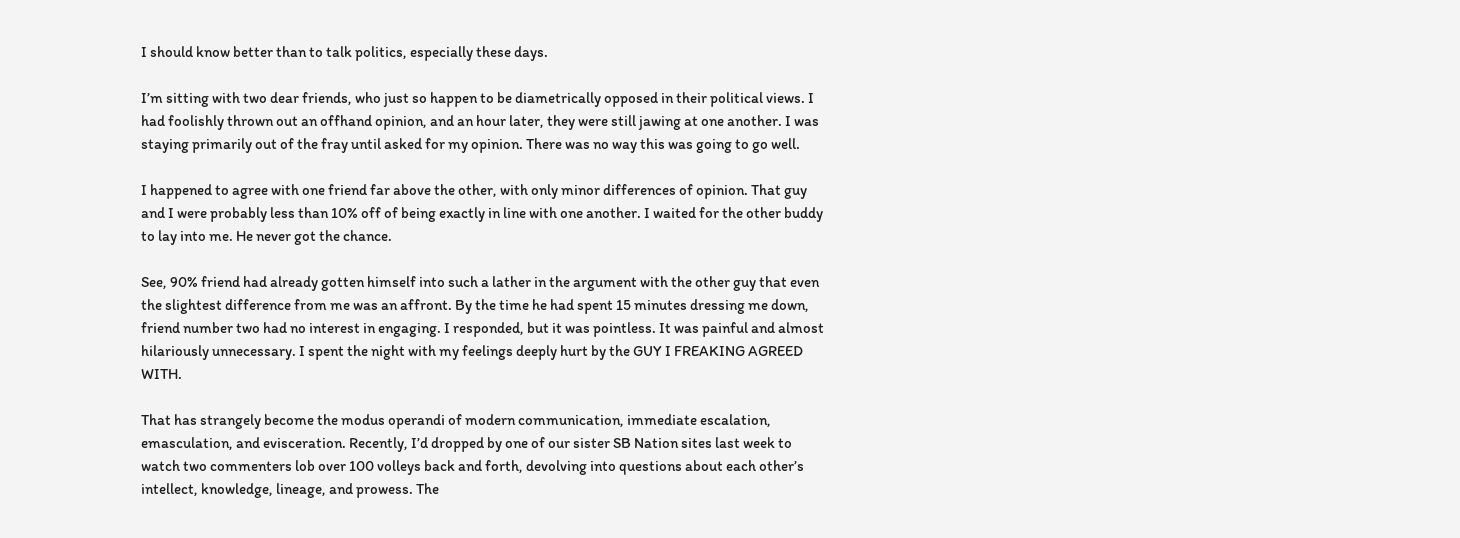I should know better than to talk politics, especially these days.

I’m sitting with two dear friends, who just so happen to be diametrically opposed in their political views. I had foolishly thrown out an offhand opinion, and an hour later, they were still jawing at one another. I was staying primarily out of the fray until asked for my opinion. There was no way this was going to go well.

I happened to agree with one friend far above the other, with only minor differences of opinion. That guy and I were probably less than 10% off of being exactly in line with one another. I waited for the other buddy to lay into me. He never got the chance.

See, 90% friend had already gotten himself into such a lather in the argument with the other guy that even the slightest difference from me was an affront. By the time he had spent 15 minutes dressing me down, friend number two had no interest in engaging. I responded, but it was pointless. It was painful and almost hilariously unnecessary. I spent the night with my feelings deeply hurt by the GUY I FREAKING AGREED WITH.

That has strangely become the modus operandi of modern communication, immediate escalation, emasculation, and evisceration. Recently, I’d dropped by one of our sister SB Nation sites last week to watch two commenters lob over 100 volleys back and forth, devolving into questions about each other’s intellect, knowledge, lineage, and prowess. The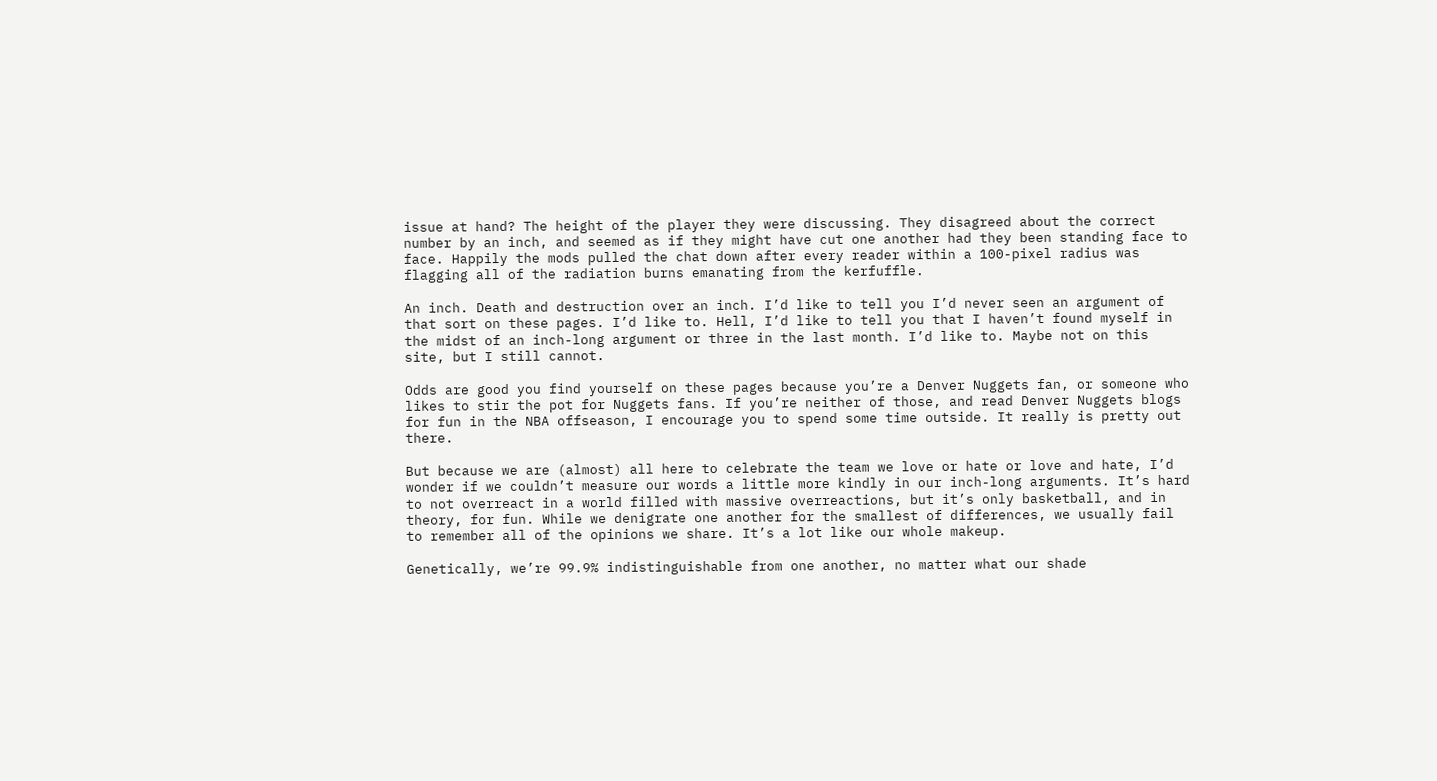issue at hand? The height of the player they were discussing. They disagreed about the correct number by an inch, and seemed as if they might have cut one another had they been standing face to face. Happily the mods pulled the chat down after every reader within a 100-pixel radius was flagging all of the radiation burns emanating from the kerfuffle.

An inch. Death and destruction over an inch. I’d like to tell you I’d never seen an argument of that sort on these pages. I’d like to. Hell, I’d like to tell you that I haven’t found myself in the midst of an inch-long argument or three in the last month. I’d like to. Maybe not on this site, but I still cannot.

Odds are good you find yourself on these pages because you’re a Denver Nuggets fan, or someone who likes to stir the pot for Nuggets fans. If you’re neither of those, and read Denver Nuggets blogs for fun in the NBA offseason, I encourage you to spend some time outside. It really is pretty out there.

But because we are (almost) all here to celebrate the team we love or hate or love and hate, I’d wonder if we couldn’t measure our words a little more kindly in our inch-long arguments. It’s hard to not overreact in a world filled with massive overreactions, but it’s only basketball, and in theory, for fun. While we denigrate one another for the smallest of differences, we usually fail to remember all of the opinions we share. It’s a lot like our whole makeup.

Genetically, we’re 99.9% indistinguishable from one another, no matter what our shade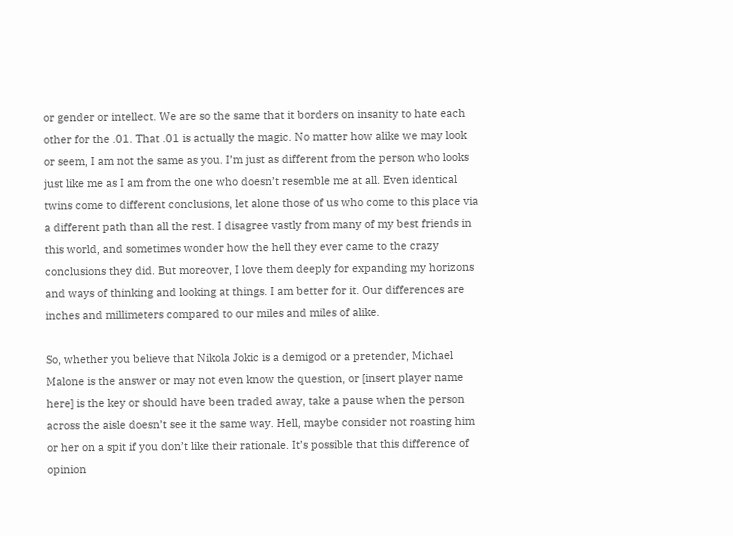or gender or intellect. We are so the same that it borders on insanity to hate each other for the .01. That .01 is actually the magic. No matter how alike we may look or seem, I am not the same as you. I’m just as different from the person who looks just like me as I am from the one who doesn’t resemble me at all. Even identical twins come to different conclusions, let alone those of us who come to this place via a different path than all the rest. I disagree vastly from many of my best friends in this world, and sometimes wonder how the hell they ever came to the crazy conclusions they did. But moreover, I love them deeply for expanding my horizons and ways of thinking and looking at things. I am better for it. Our differences are inches and millimeters compared to our miles and miles of alike.

So, whether you believe that Nikola Jokic is a demigod or a pretender, Michael Malone is the answer or may not even know the question, or [insert player name here] is the key or should have been traded away, take a pause when the person across the aisle doesn’t see it the same way. Hell, maybe consider not roasting him or her on a spit if you don’t like their rationale. It’s possible that this difference of opinion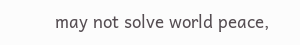may not solve world peace,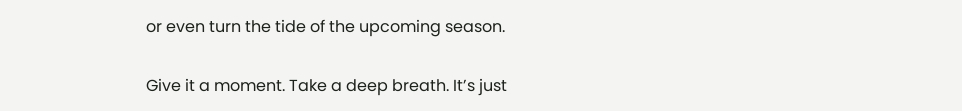or even turn the tide of the upcoming season.

Give it a moment. Take a deep breath. It’s just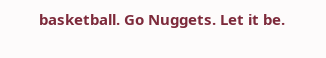basketball. Go Nuggets. Let it be.